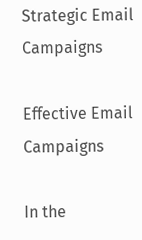Strategic Email Campaigns

Effective Email Campaigns

In the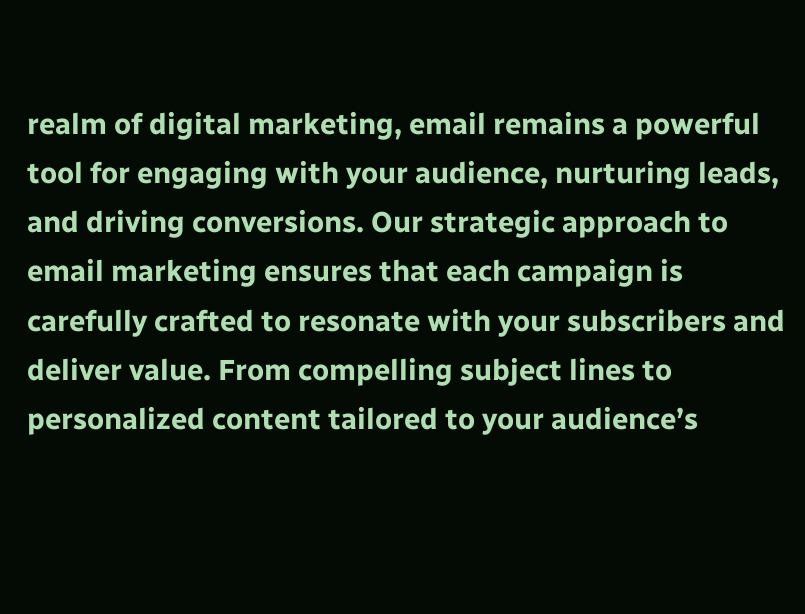realm of digital marketing, email remains a powerful tool for engaging with your audience, nurturing leads, and driving conversions. Our strategic approach to email marketing ensures that each campaign is carefully crafted to resonate with your subscribers and deliver value. From compelling subject lines to personalized content tailored to your audience’s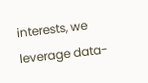interests, we leverage data-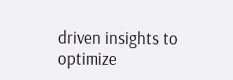driven insights to optimize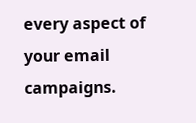every aspect of your email campaigns.